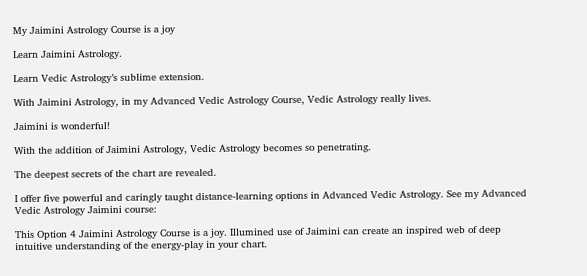My Jaimini Astrology Course is a joy

Learn Jaimini Astrology.

Learn Vedic Astrology’s sublime extension.

With Jaimini Astrology, in my Advanced Vedic Astrology Course, Vedic Astrology really lives.

Jaimini is wonderful!

With the addition of Jaimini Astrology, Vedic Astrology becomes so penetrating.

The deepest secrets of the chart are revealed.

I offer five powerful and caringly taught distance-learning options in Advanced Vedic Astrology. See my Advanced Vedic Astrology Jaimini course:

This Option 4 Jaimini Astrology Course is a joy. Illumined use of Jaimini can create an inspired web of deep intuitive understanding of the energy-play in your chart.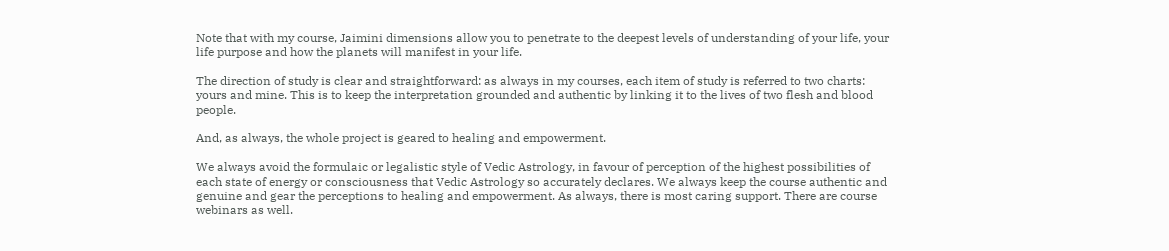Note that with my course, Jaimini dimensions allow you to penetrate to the deepest levels of understanding of your life, your life purpose and how the planets will manifest in your life.

The direction of study is clear and straightforward: as always in my courses, each item of study is referred to two charts: yours and mine. This is to keep the interpretation grounded and authentic by linking it to the lives of two flesh and blood people.

And, as always, the whole project is geared to healing and empowerment.

We always avoid the formulaic or legalistic style of Vedic Astrology, in favour of perception of the highest possibilities of each state of energy or consciousness that Vedic Astrology so accurately declares. We always keep the course authentic and genuine and gear the perceptions to healing and empowerment. As always, there is most caring support. There are course webinars as well.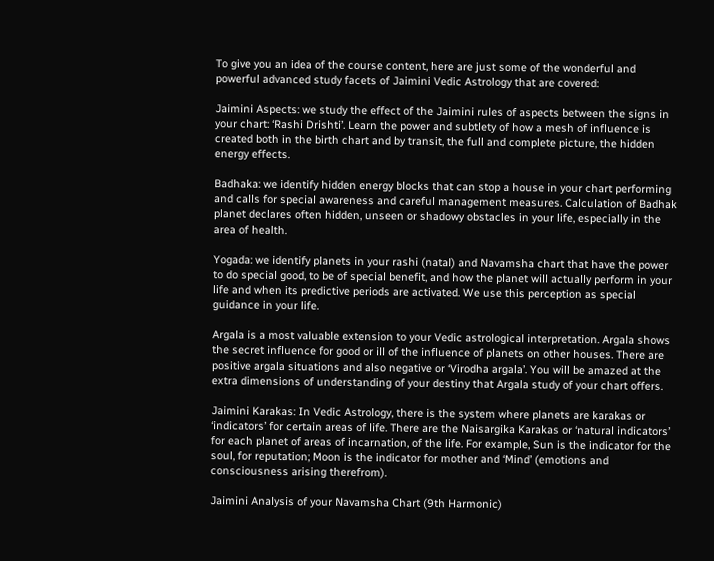To give you an idea of the course content, here are just some of the wonderful and powerful advanced study facets of Jaimini Vedic Astrology that are covered:

Jaimini Aspects: we study the effect of the Jaimini rules of aspects between the signs in your chart: ‘Rashi Drishti’. Learn the power and subtlety of how a mesh of influence is created both in the birth chart and by transit, the full and complete picture, the hidden energy effects.

Badhaka: we identify hidden energy blocks that can stop a house in your chart performing and calls for special awareness and careful management measures. Calculation of Badhak planet declares often hidden, unseen or shadowy obstacles in your life, especially in the area of health.

Yogada: we identify planets in your rashi (natal) and Navamsha chart that have the power to do special good, to be of special benefit, and how the planet will actually perform in your life and when its predictive periods are activated. We use this perception as special guidance in your life.

Argala is a most valuable extension to your Vedic astrological interpretation. Argala shows the secret influence for good or ill of the influence of planets on other houses. There are positive argala situations and also negative or ‘Virodha argala’. You will be amazed at the extra dimensions of understanding of your destiny that Argala study of your chart offers.

Jaimini Karakas: In Vedic Astrology, there is the system where planets are karakas or ‘indicators’ for certain areas of life. There are the Naisargika Karakas or ‘natural indicators’ for each planet of areas of incarnation, of the life. For example, Sun is the indicator for the soul, for reputation; Moon is the indicator for mother and ‘Mind’ (emotions and consciousness arising therefrom).

Jaimini Analysis of your Navamsha Chart (9th Harmonic)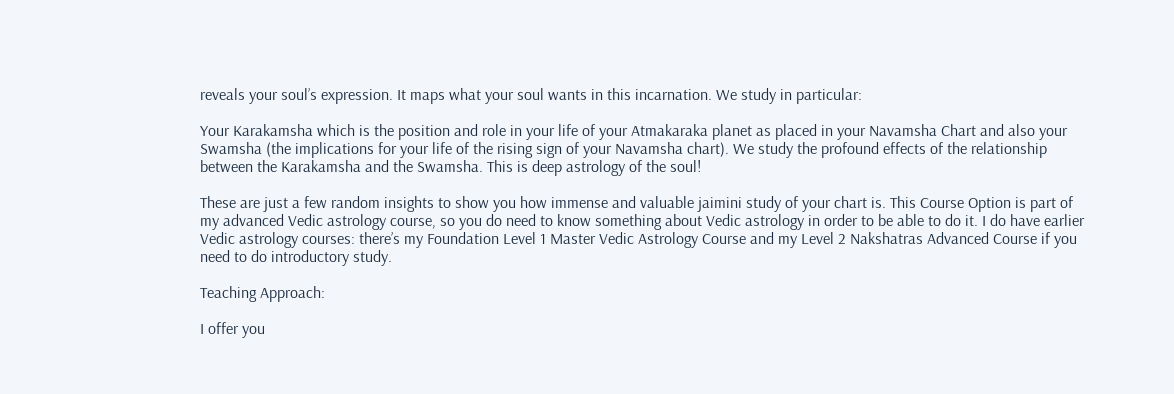reveals your soul’s expression. It maps what your soul wants in this incarnation. We study in particular:

Your Karakamsha which is the position and role in your life of your Atmakaraka planet as placed in your Navamsha Chart and also your Swamsha (the implications for your life of the rising sign of your Navamsha chart). We study the profound effects of the relationship between the Karakamsha and the Swamsha. This is deep astrology of the soul!

These are just a few random insights to show you how immense and valuable jaimini study of your chart is. This Course Option is part of my advanced Vedic astrology course, so you do need to know something about Vedic astrology in order to be able to do it. I do have earlier Vedic astrology courses: there’s my Foundation Level 1 Master Vedic Astrology Course and my Level 2 Nakshatras Advanced Course if you need to do introductory study.

Teaching Approach:

I offer you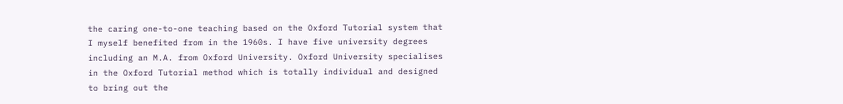the caring one-to-one teaching based on the Oxford Tutorial system that I myself benefited from in the 1960s. I have five university degrees including an M.A. from Oxford University. Oxford University specialises in the Oxford Tutorial method which is totally individual and designed to bring out the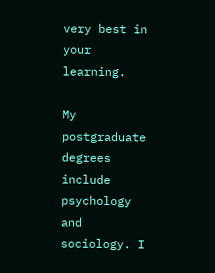very best in your learning.

My postgraduate degrees include psychology and sociology. I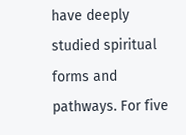have deeply studied spiritual forms and pathways. For five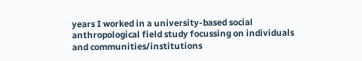years I worked in a university-based social anthropological field study focussing on individuals and communities/institutions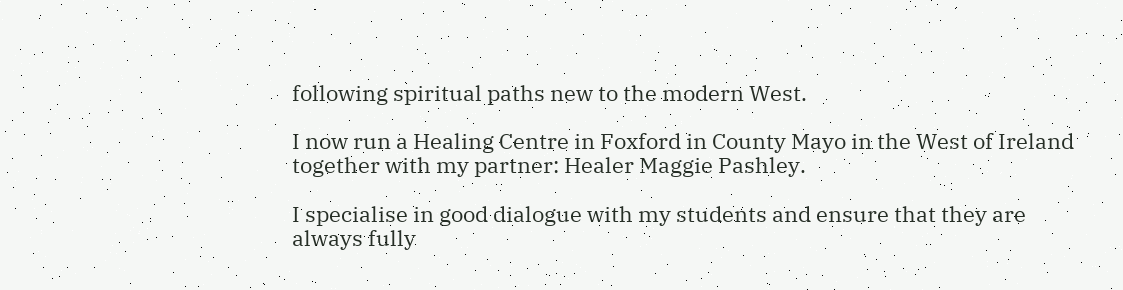following spiritual paths new to the modern West.

I now run a Healing Centre in Foxford in County Mayo in the West of Ireland together with my partner: Healer Maggie Pashley.

I specialise in good dialogue with my students and ensure that they are always fully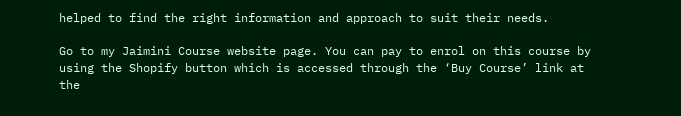helped to find the right information and approach to suit their needs.

Go to my Jaimini Course website page. You can pay to enrol on this course by using the Shopify button which is accessed through the ‘Buy Course’ link at the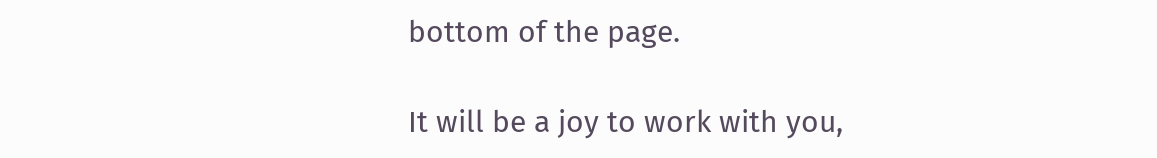bottom of the page.

It will be a joy to work with you,